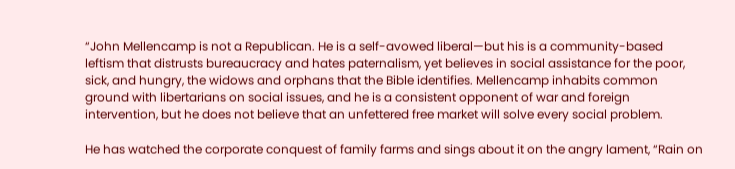“John Mellencamp is not a Republican. He is a self-avowed liberal—but his is a community-based leftism that distrusts bureaucracy and hates paternalism, yet believes in social assistance for the poor, sick, and hungry, the widows and orphans that the Bible identifies. Mellencamp inhabits common ground with libertarians on social issues, and he is a consistent opponent of war and foreign intervention, but he does not believe that an unfettered free market will solve every social problem.

He has watched the corporate conquest of family farms and sings about it on the angry lament, “Rain on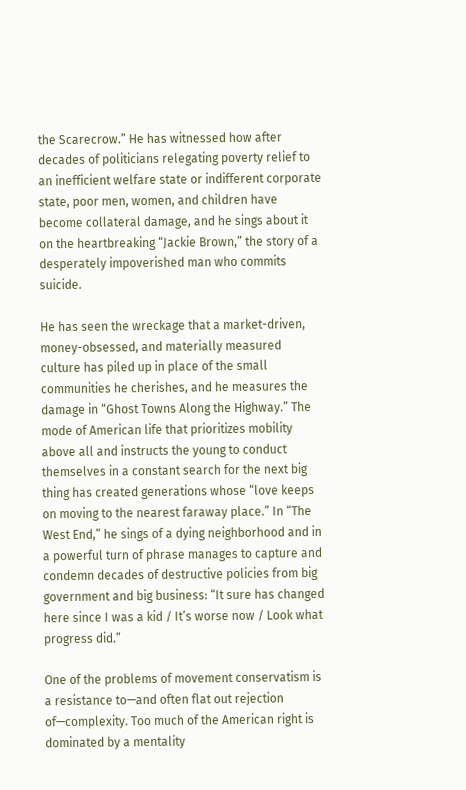the Scarecrow.” He has witnessed how after decades of politicians relegating poverty relief to an inefficient welfare state or indifferent corporate state, poor men, women, and children have become collateral damage, and he sings about it on the heartbreaking “Jackie Brown,” the story of a desperately impoverished man who commits suicide.

He has seen the wreckage that a market-driven, money-obsessed, and materially measured culture has piled up in place of the small communities he cherishes, and he measures the damage in “Ghost Towns Along the Highway.” The mode of American life that prioritizes mobility above all and instructs the young to conduct themselves in a constant search for the next big thing has created generations whose “love keeps on moving to the nearest faraway place.” In “The West End,” he sings of a dying neighborhood and in a powerful turn of phrase manages to capture and condemn decades of destructive policies from big government and big business: “It sure has changed here since I was a kid / It’s worse now / Look what progress did.”

One of the problems of movement conservatism is a resistance to—and often flat out rejection of—complexity. Too much of the American right is dominated by a mentality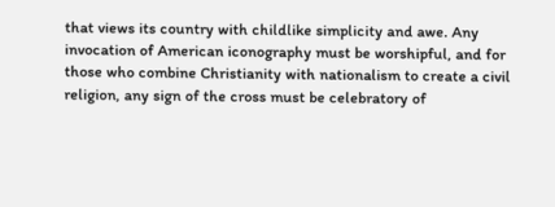that views its country with childlike simplicity and awe. Any invocation of American iconography must be worshipful, and for those who combine Christianity with nationalism to create a civil religion, any sign of the cross must be celebratory of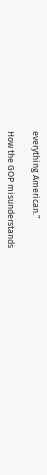everything American.”

How the GOP misunderstands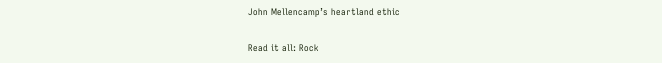John Mellencamp’s heartland ethic

Read it all: Rock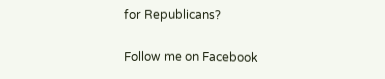for Republicans?

Follow me on Facebook